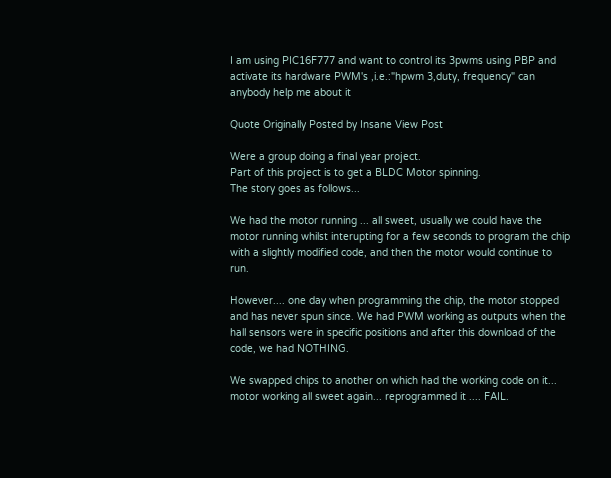I am using PIC16F777 and want to control its 3pwms using PBP and activate its hardware PWM's ,i.e.:"hpwm 3,duty, frequency" can anybody help me about it

Quote Originally Posted by Insane View Post

Were a group doing a final year project.
Part of this project is to get a BLDC Motor spinning.
The story goes as follows...

We had the motor running ... all sweet, usually we could have the motor running whilst interupting for a few seconds to program the chip with a slightly modified code, and then the motor would continue to run.

However.... one day when programming the chip, the motor stopped and has never spun since. We had PWM working as outputs when the hall sensors were in specific positions and after this download of the code, we had NOTHING.

We swapped chips to another on which had the working code on it... motor working all sweet again... reprogrammed it .... FAIL.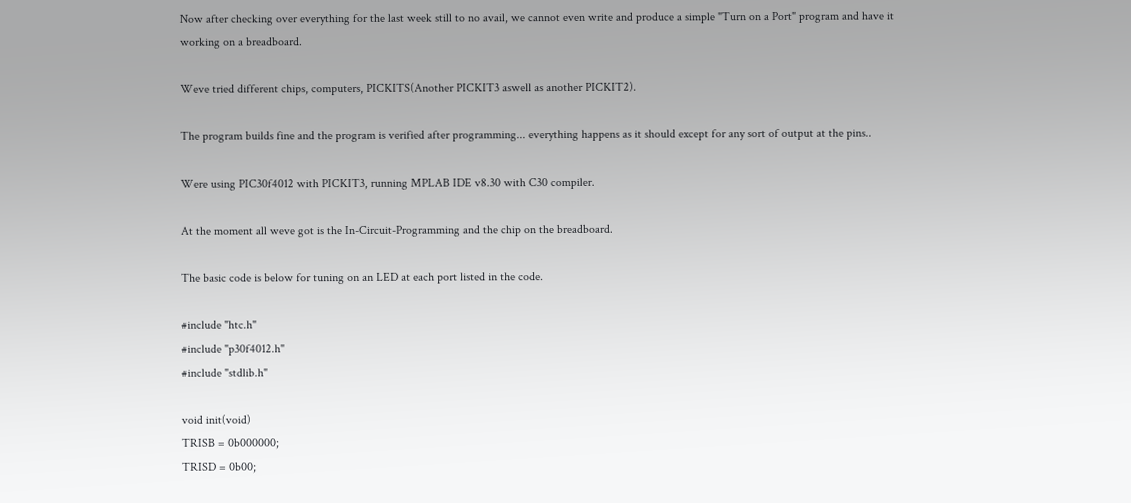Now after checking over everything for the last week still to no avail, we cannot even write and produce a simple "Turn on a Port" program and have it working on a breadboard.

Weve tried different chips, computers, PICKITS(Another PICKIT3 aswell as another PICKIT2).

The program builds fine and the program is verified after programming... everything happens as it should except for any sort of output at the pins..

Were using PIC30f4012 with PICKIT3, running MPLAB IDE v8.30 with C30 compiler.

At the moment all weve got is the In-Circuit-Programming and the chip on the breadboard.

The basic code is below for tuning on an LED at each port listed in the code.

#include "htc.h"
#include "p30f4012.h"
#include "stdlib.h"

void init(void)
TRISB = 0b000000;
TRISD = 0b00;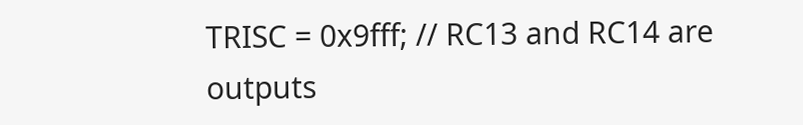TRISC = 0x9fff; // RC13 and RC14 are outputs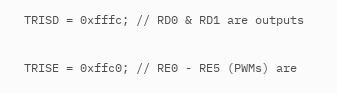TRISD = 0xfffc; // RD0 & RD1 are outputs

TRISE = 0xffc0; // RE0 - RE5 (PWMs) are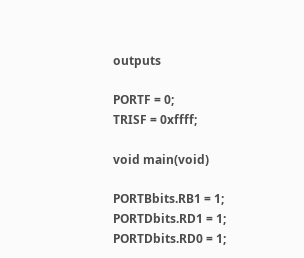outputs

PORTF = 0;
TRISF = 0xffff;

void main(void)

PORTBbits.RB1 = 1;
PORTDbits.RD1 = 1;
PORTDbits.RD0 = 1;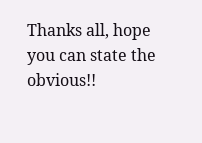Thanks all, hope you can state the obvious!!